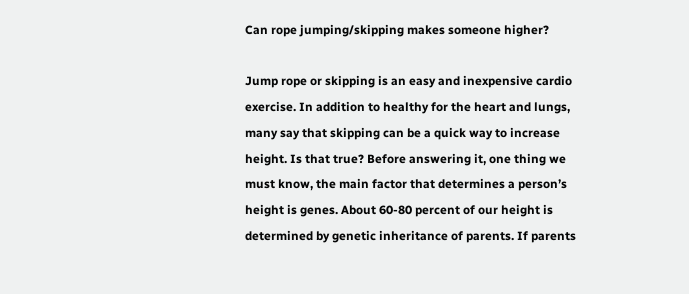Can rope jumping/skipping makes someone higher?

Jump rope or skipping is an easy and inexpensive cardio exercise. In addition to healthy for the heart and lungs, many say that skipping can be a quick way to increase height. Is that true? Before answering it, one thing we must know, the main factor that determines a person’s height is genes. About 60-80 percent of our height is determined by genetic inheritance of parents. If parents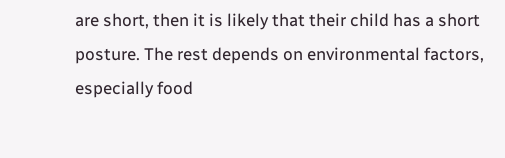are short, then it is likely that their child has a short posture. The rest depends on environmental factors, especially food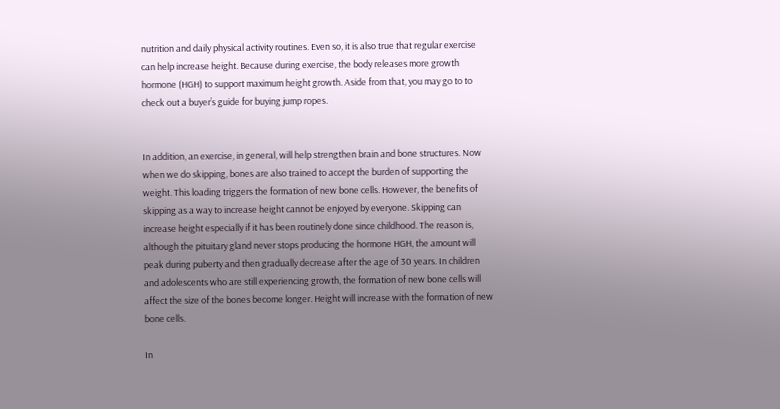nutrition and daily physical activity routines. Even so, it is also true that regular exercise can help increase height. Because during exercise, the body releases more growth hormone (HGH) to support maximum height growth. Aside from that, you may go to to check out a buyer’s guide for buying jump ropes.


In addition, an exercise, in general, will help strengthen brain and bone structures. Now when we do skipping, bones are also trained to accept the burden of supporting the weight. This loading triggers the formation of new bone cells. However, the benefits of skipping as a way to increase height cannot be enjoyed by everyone. Skipping can increase height especially if it has been routinely done since childhood. The reason is, although the pituitary gland never stops producing the hormone HGH, the amount will peak during puberty and then gradually decrease after the age of 30 years. In children and adolescents who are still experiencing growth, the formation of new bone cells will affect the size of the bones become longer. Height will increase with the formation of new bone cells.

In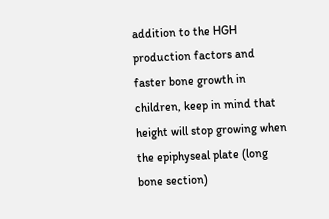addition to the HGH production factors and faster bone growth in children, keep in mind that height will stop growing when the epiphyseal plate (long bone section)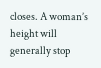closes. A woman’s height will generally stop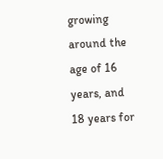growing around the age of 16 years, and 18 years for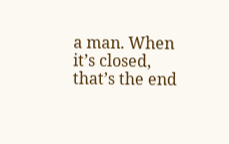a man. When it’s closed, that’s the end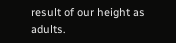result of our height as adults.